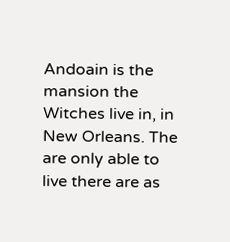Andoain is the mansion the Witches live in, in New Orleans. The are only able to live there are as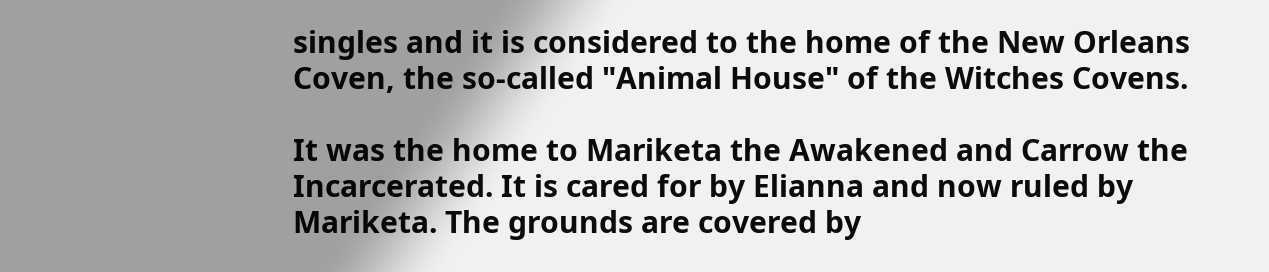singles and it is considered to the home of the New Orleans Coven, the so-called "Animal House" of the Witches Covens.

It was the home to Mariketa the Awakened and Carrow the Incarcerated. It is cared for by Elianna and now ruled by Mariketa. The grounds are covered by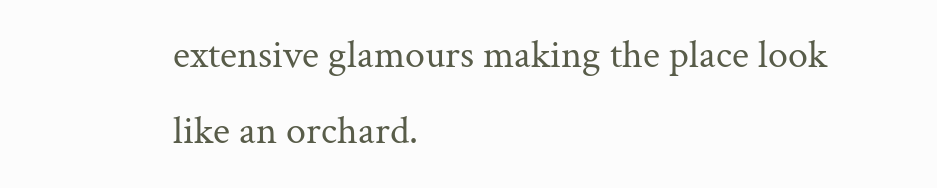extensive glamours making the place look like an orchard.